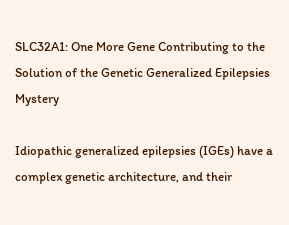SLC32A1: One More Gene Contributing to the Solution of the Genetic Generalized Epilepsies Mystery

Idiopathic generalized epilepsies (IGEs) have a complex genetic architecture, and their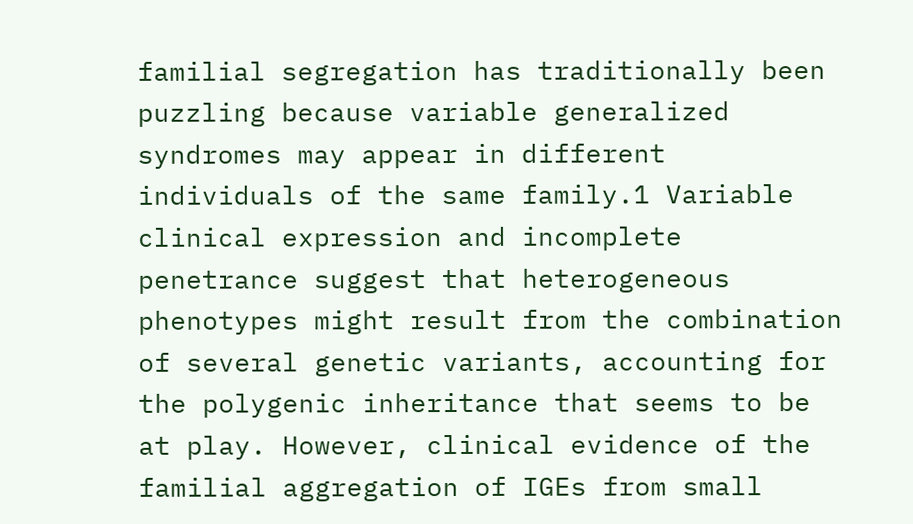familial segregation has traditionally been puzzling because variable generalized syndromes may appear in different individuals of the same family.1 Variable clinical expression and incomplete penetrance suggest that heterogeneous phenotypes might result from the combination of several genetic variants, accounting for the polygenic inheritance that seems to be at play. However, clinical evidence of the familial aggregation of IGEs from small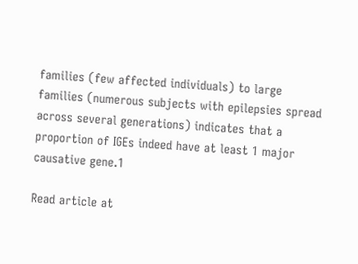families (few affected individuals) to large families (numerous subjects with epilepsies spread across several generations) indicates that a proportion of IGEs indeed have at least 1 major causative gene.1

Read article at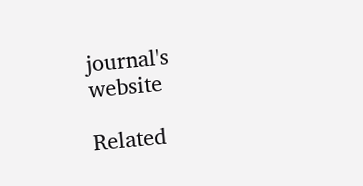journal's website

Related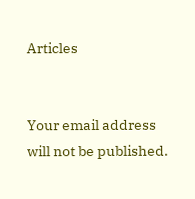Articles


Your email address will not be published.